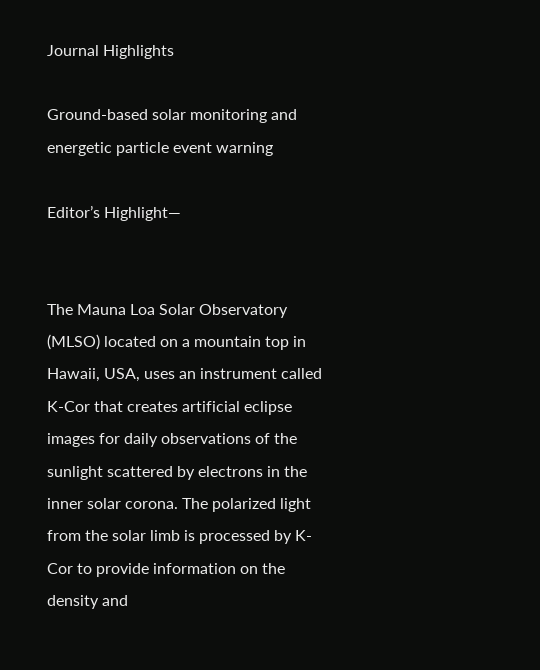Journal Highlights

Ground-based solar monitoring and energetic particle event warning

Editor’s Highlight—


The Mauna Loa Solar Observatory (MLSO) located on a mountain top in Hawaii, USA, uses an instrument called K-Cor that creates artificial eclipse images for daily observations of the sunlight scattered by electrons in the inner solar corona. The polarized light from the solar limb is processed by K-Cor to provide information on the density and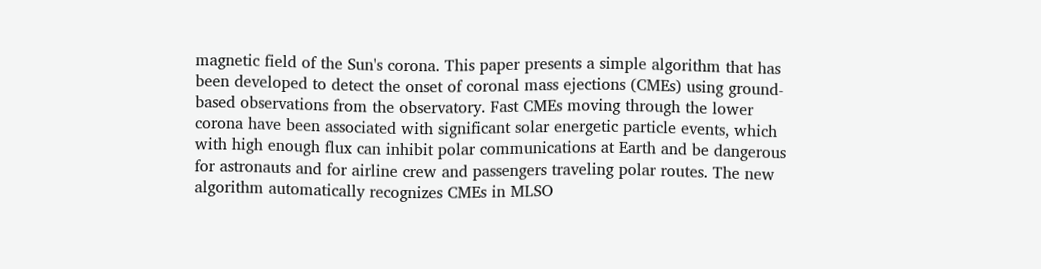magnetic field of the Sun's corona. This paper presents a simple algorithm that has been developed to detect the onset of coronal mass ejections (CMEs) using ground-based observations from the observatory. Fast CMEs moving through the lower corona have been associated with significant solar energetic particle events, which with high enough flux can inhibit polar communications at Earth and be dangerous for astronauts and for airline crew and passengers traveling polar routes. The new algorithm automatically recognizes CMEs in MLSO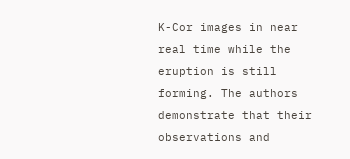K-Cor images in near real time while the eruption is still forming. The authors demonstrate that their observations and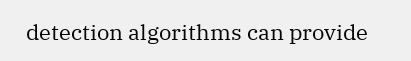detection algorithms can provide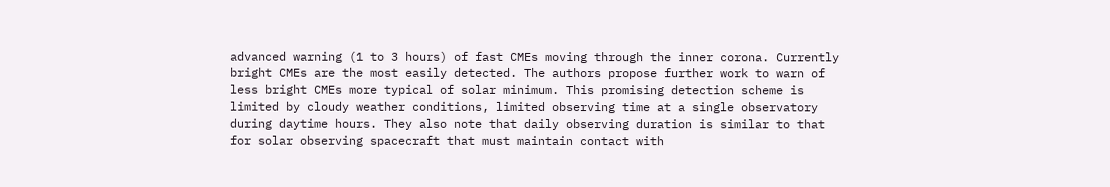advanced warning (1 to 3 hours) of fast CMEs moving through the inner corona. Currently bright CMEs are the most easily detected. The authors propose further work to warn of less bright CMEs more typical of solar minimum. This promising detection scheme is limited by cloudy weather conditions, limited observing time at a single observatory during daytime hours. They also note that daily observing duration is similar to that for solar observing spacecraft that must maintain contact with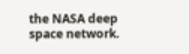the NASA deep space network.